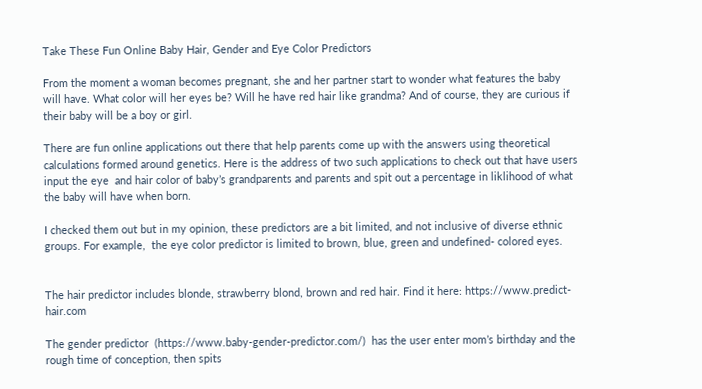Take These Fun Online Baby Hair, Gender and Eye Color Predictors

From the moment a woman becomes pregnant, she and her partner start to wonder what features the baby will have. What color will her eyes be? Will he have red hair like grandma? And of course, they are curious if their baby will be a boy or girl.

There are fun online applications out there that help parents come up with the answers using theoretical calculations formed around genetics. Here is the address of two such applications to check out that have users input the eye  and hair color of baby’s grandparents and parents and spit out a percentage in liklihood of what the baby will have when born.

I checked them out but in my opinion, these predictors are a bit limited, and not inclusive of diverse ethnic groups. For example,  the eye color predictor is limited to brown, blue, green and undefined- colored eyes.


The hair predictor includes blonde, strawberry blond, brown and red hair. Find it here: https://www.predict-hair.com

The gender predictor  (https://www.baby-gender-predictor.com/)  has the user enter mom’s birthday and the rough time of conception, then spits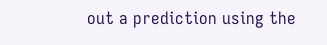out a prediction using the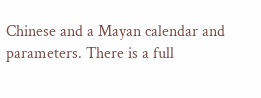Chinese and a Mayan calendar and parameters. There is a full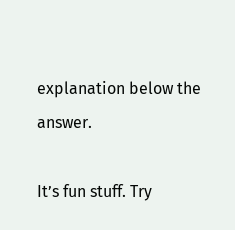explanation below the answer.

It’s fun stuff. Try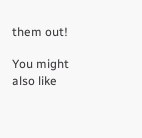them out!

You might also like